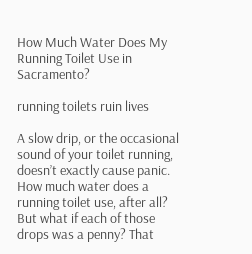How Much Water Does My Running Toilet Use in Sacramento?

running toilets ruin lives

A slow drip, or the occasional sound of your toilet running, doesn’t exactly cause panic. How much water does a running toilet use, after all? But what if each of those drops was a penny? That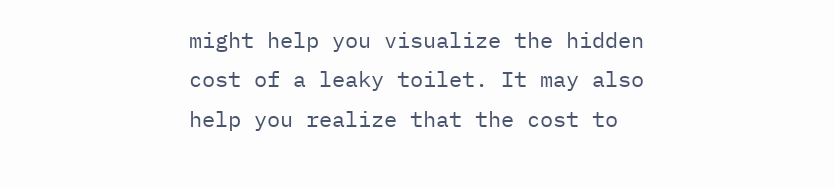might help you visualize the hidden cost of a leaky toilet. It may also help you realize that the cost to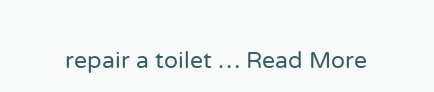repair a toilet … Read More